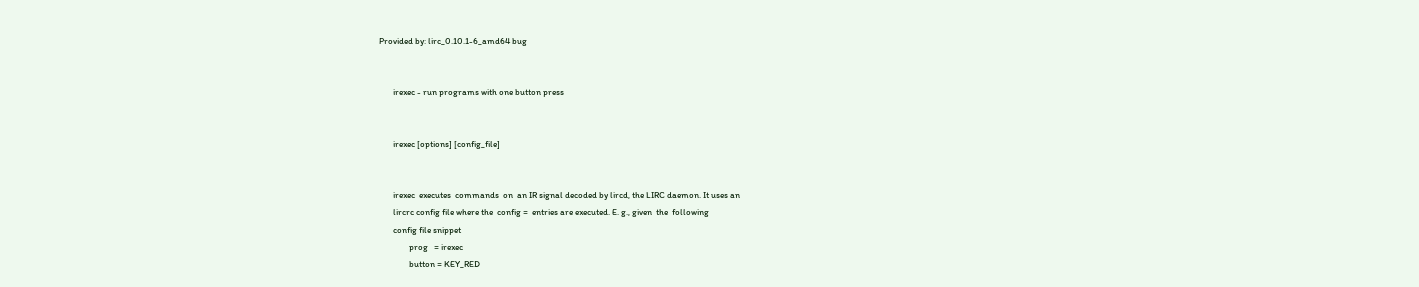Provided by: lirc_0.10.1-6_amd64 bug


       irexec - run programs with one button press


       irexec [options] [config_file]


       irexec  executes  commands  on  an IR signal decoded by lircd, the LIRC daemon. It uses an
       lircrc config file where the  config =  entries are executed. E. g., given  the  following
       config file snippet
               prog   = irexec
               button = KEY_RED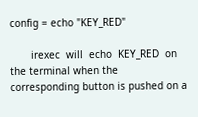config = echo "KEY_RED"

       irexec  will  echo  KEY_RED  on  the terminal when the corresponding button is pushed on a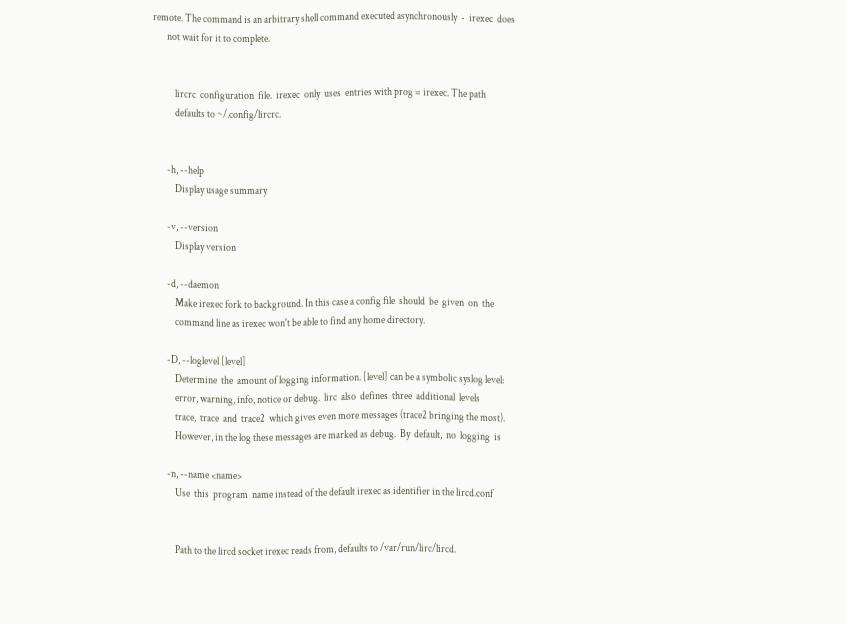remote. The command is an arbitrary shell command executed asynchronously  -  irexec  does
       not wait for it to complete.


           lircrc  configuration  file.  irexec  only  uses  entries with prog = irexec. The path
           defaults to ~/.config/lircrc.


       -h, --help
           Display usage summary

       -v, --version
           Display version

       -d, --daemon
           Make irexec fork to background. In this case a config file  should  be  given  on  the
           command line as irexec won't be able to find any home directory.

       -D, --loglevel [level]
           Determine  the  amount of logging information. [level] can be a symbolic syslog level:
           error, warning, info, notice or debug.  lirc  also  defines  three  additional  levels
           trace,  trace  and  trace2  which gives even more messages (trace2 bringing the most).
           However, in the log these messages are marked as debug.  By  default,  no  logging  is

       -n, --name <name>
           Use  this  program  name instead of the default irexec as identifier in the lircd.conf


           Path to the lircd socket irexec reads from, defaults to /var/run/lirc/lircd.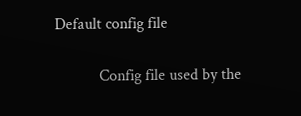Default config file

           Config file used by the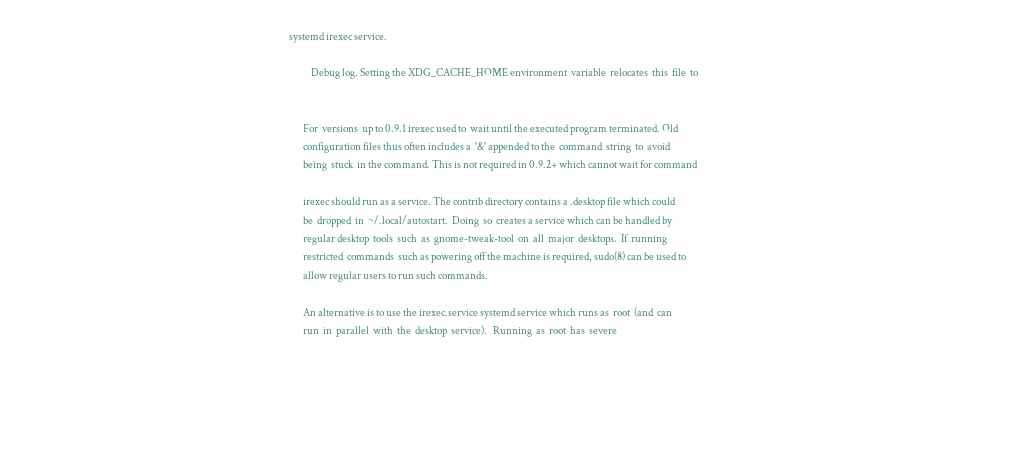systemd irexec service.

           Debug log. Setting the XDG_CACHE_HOME environment  variable  relocates  this  file  to


       For  versions  up to 0.9.1 irexec used to  wait until the executed program terminated. Old
       configuration files thus often includes a  '&' appended to the  command  string  to  avoid
       being  stuck  in the command. This is not required in 0.9.2+ which cannot wait for command

       irexec should run as a service. The contrib directory contains a .desktop file which could
       be  dropped  in  ~/.local/autostart.  Doing  so  creates a service which can be handled by
       regular desktop  tools  such  as  gnome-tweak-tool  on  all  major  desktops.  If  running
       restricted  commands  such as powering off the machine is required, sudo(8) can be used to
       allow regular users to run such commands.

       An alternative is to use the irexec.service systemd service which runs as  root  (and  can
       run  in  parallel  with  the  desktop  service).   Running  as  root  has  severe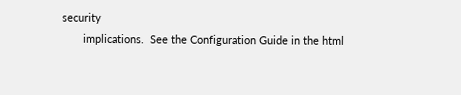security
       implications.  See the Configuration Guide in the html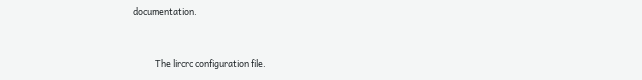documentation.


           The lircrc configuration file.